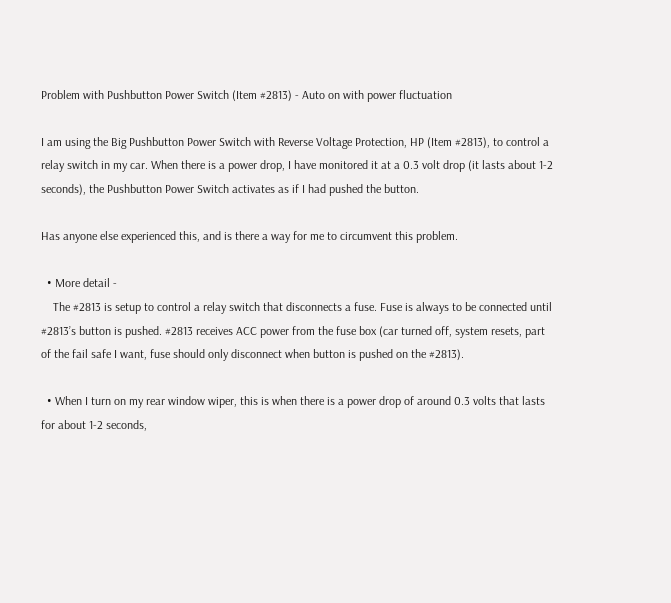Problem with Pushbutton Power Switch (Item #2813) - Auto on with power fluctuation

I am using the Big Pushbutton Power Switch with Reverse Voltage Protection, HP (Item #2813), to control a relay switch in my car. When there is a power drop, I have monitored it at a 0.3 volt drop (it lasts about 1-2 seconds), the Pushbutton Power Switch activates as if I had pushed the button.

Has anyone else experienced this, and is there a way for me to circumvent this problem.

  • More detail -
    The #2813 is setup to control a relay switch that disconnects a fuse. Fuse is always to be connected until #2813’s button is pushed. #2813 receives ACC power from the fuse box (car turned off, system resets, part of the fail safe I want, fuse should only disconnect when button is pushed on the #2813).

  • When I turn on my rear window wiper, this is when there is a power drop of around 0.3 volts that lasts for about 1-2 seconds,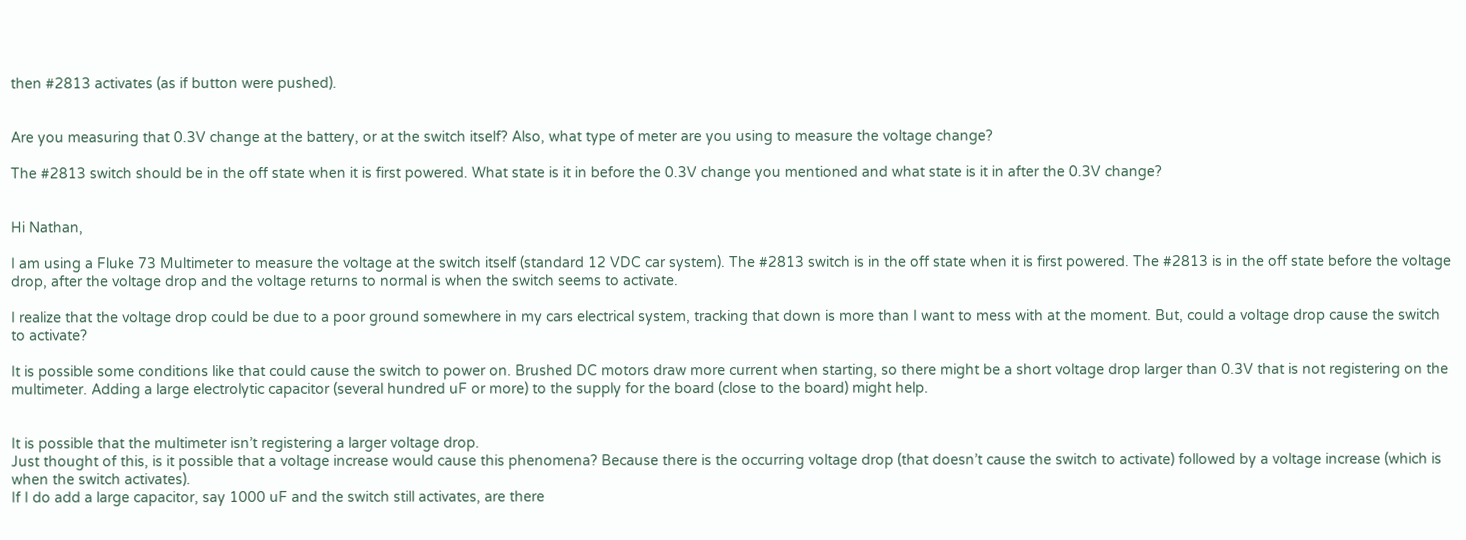then #2813 activates (as if button were pushed).


Are you measuring that 0.3V change at the battery, or at the switch itself? Also, what type of meter are you using to measure the voltage change?

The #2813 switch should be in the off state when it is first powered. What state is it in before the 0.3V change you mentioned and what state is it in after the 0.3V change?


Hi Nathan,

I am using a Fluke 73 Multimeter to measure the voltage at the switch itself (standard 12 VDC car system). The #2813 switch is in the off state when it is first powered. The #2813 is in the off state before the voltage drop, after the voltage drop and the voltage returns to normal is when the switch seems to activate.

I realize that the voltage drop could be due to a poor ground somewhere in my cars electrical system, tracking that down is more than I want to mess with at the moment. But, could a voltage drop cause the switch to activate?

It is possible some conditions like that could cause the switch to power on. Brushed DC motors draw more current when starting, so there might be a short voltage drop larger than 0.3V that is not registering on the multimeter. Adding a large electrolytic capacitor (several hundred uF or more) to the supply for the board (close to the board) might help.


It is possible that the multimeter isn’t registering a larger voltage drop.
Just thought of this, is it possible that a voltage increase would cause this phenomena? Because there is the occurring voltage drop (that doesn’t cause the switch to activate) followed by a voltage increase (which is when the switch activates).
If I do add a large capacitor, say 1000 uF and the switch still activates, are there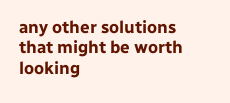any other solutions that might be worth looking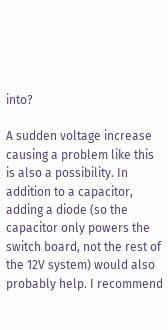into?

A sudden voltage increase causing a problem like this is also a possibility. In addition to a capacitor, adding a diode (so the capacitor only powers the switch board, not the rest of the 12V system) would also probably help. I recommend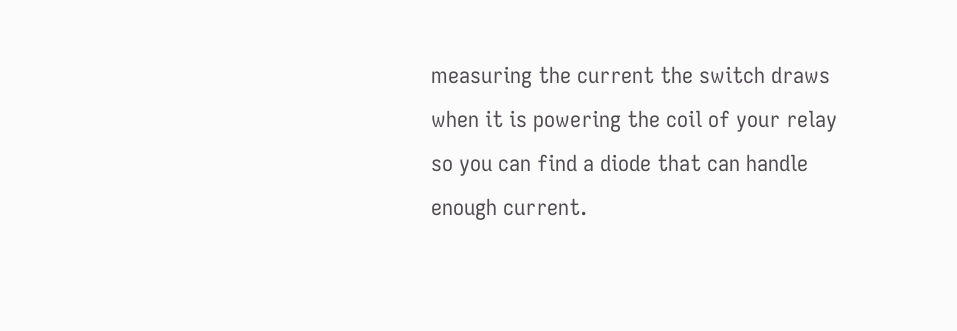measuring the current the switch draws when it is powering the coil of your relay so you can find a diode that can handle enough current.